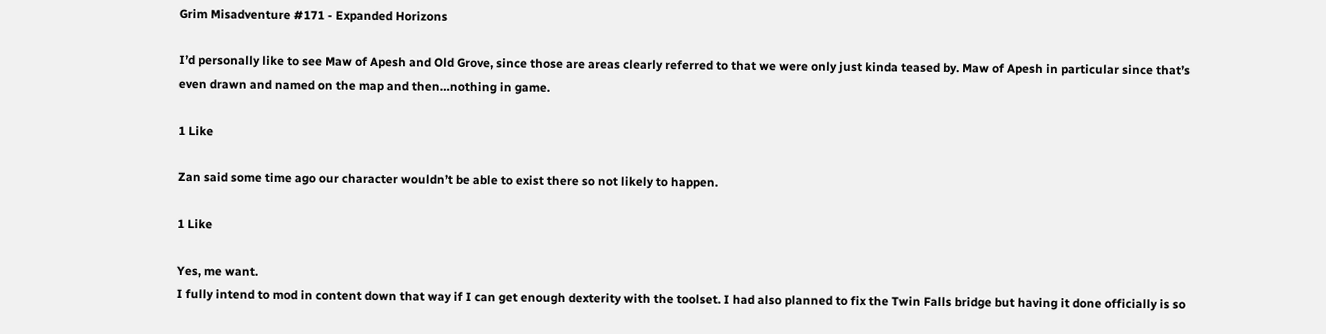Grim Misadventure #171 - Expanded Horizons

I’d personally like to see Maw of Apesh and Old Grove, since those are areas clearly referred to that we were only just kinda teased by. Maw of Apesh in particular since that’s even drawn and named on the map and then…nothing in game.

1 Like

Zan said some time ago our character wouldn’t be able to exist there so not likely to happen.

1 Like

Yes, me want.
I fully intend to mod in content down that way if I can get enough dexterity with the toolset. I had also planned to fix the Twin Falls bridge but having it done officially is so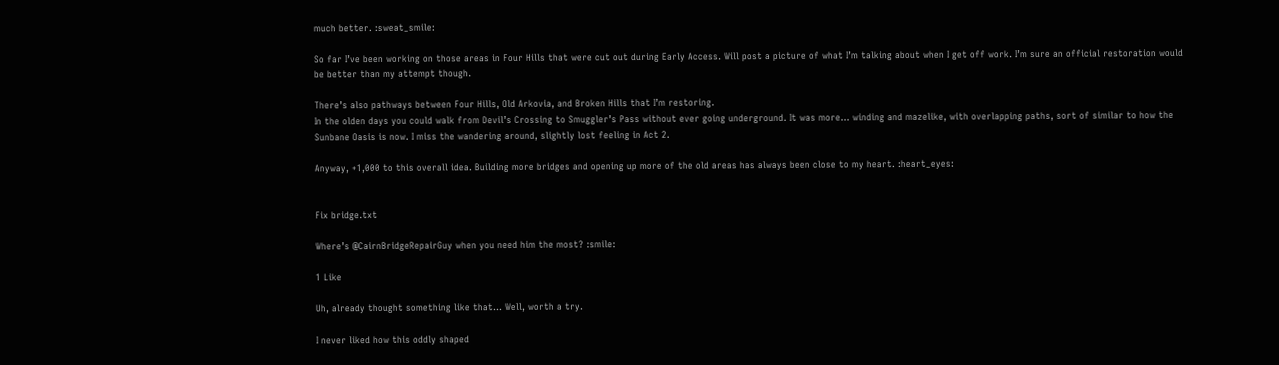much better. :sweat_smile:

So far I’ve been working on those areas in Four Hills that were cut out during Early Access. Will post a picture of what I’m talking about when I get off work. I’m sure an official restoration would be better than my attempt though.

There’s also pathways between Four Hills, Old Arkovia, and Broken Hills that I’m restoring.
In the olden days you could walk from Devil’s Crossing to Smuggler’s Pass without ever going underground. It was more… winding and mazelike, with overlapping paths, sort of similar to how the Sunbane Oasis is now. I miss the wandering around, slightly lost feeling in Act 2.

Anyway, +1,000 to this overall idea. Building more bridges and opening up more of the old areas has always been close to my heart. :heart_eyes:


Fix bridge.txt

Where’s @CairnBridgeRepairGuy when you need him the most? :smile:

1 Like

Uh, already thought something like that… Well, worth a try.

I never liked how this oddly shaped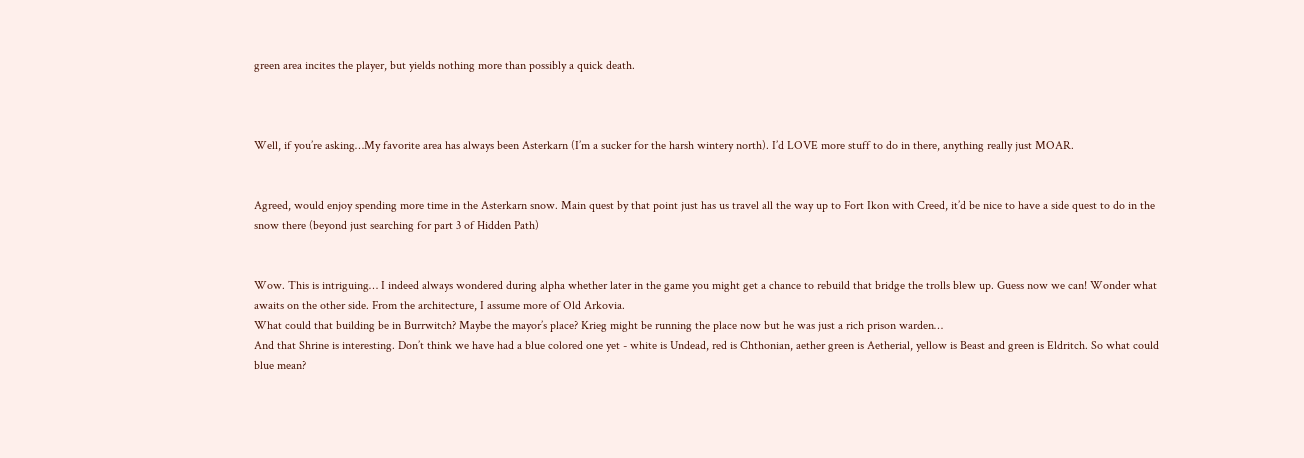green area incites the player, but yields nothing more than possibly a quick death.



Well, if you’re asking…My favorite area has always been Asterkarn (I’m a sucker for the harsh wintery north). I’d LOVE more stuff to do in there, anything really just MOAR.


Agreed, would enjoy spending more time in the Asterkarn snow. Main quest by that point just has us travel all the way up to Fort Ikon with Creed, it’d be nice to have a side quest to do in the snow there (beyond just searching for part 3 of Hidden Path)


Wow. This is intriguing… I indeed always wondered during alpha whether later in the game you might get a chance to rebuild that bridge the trolls blew up. Guess now we can! Wonder what awaits on the other side. From the architecture, I assume more of Old Arkovia.
What could that building be in Burrwitch? Maybe the mayor’s place? Krieg might be running the place now but he was just a rich prison warden…
And that Shrine is interesting. Don’t think we have had a blue colored one yet - white is Undead, red is Chthonian, aether green is Aetherial, yellow is Beast and green is Eldritch. So what could blue mean?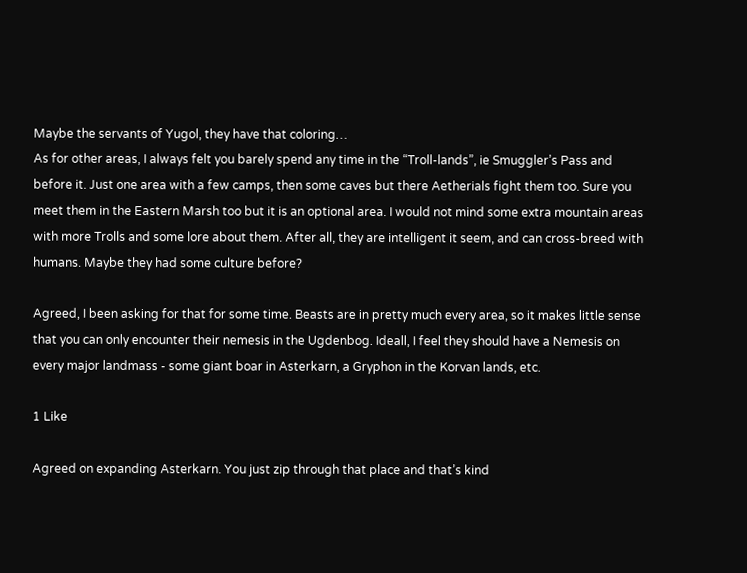Maybe the servants of Yugol, they have that coloring…
As for other areas, I always felt you barely spend any time in the “Troll-lands”, ie Smuggler’s Pass and before it. Just one area with a few camps, then some caves but there Aetherials fight them too. Sure you meet them in the Eastern Marsh too but it is an optional area. I would not mind some extra mountain areas with more Trolls and some lore about them. After all, they are intelligent it seem, and can cross-breed with humans. Maybe they had some culture before?

Agreed, I been asking for that for some time. Beasts are in pretty much every area, so it makes little sense that you can only encounter their nemesis in the Ugdenbog. Ideall, I feel they should have a Nemesis on every major landmass - some giant boar in Asterkarn, a Gryphon in the Korvan lands, etc.

1 Like

Agreed on expanding Asterkarn. You just zip through that place and that’s kind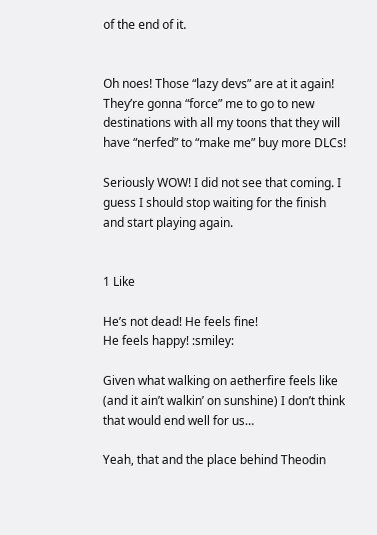of the end of it.


Oh noes! Those “lazy devs” are at it again! They’re gonna “force” me to go to new destinations with all my toons that they will have “nerfed” to “make me” buy more DLCs!

Seriously WOW! I did not see that coming. I guess I should stop waiting for the finish and start playing again.


1 Like

He’s not dead! He feels fine!
He feels happy! :smiley:

Given what walking on aetherfire feels like (and it ain’t walkin’ on sunshine) I don’t think that would end well for us…

Yeah, that and the place behind Theodin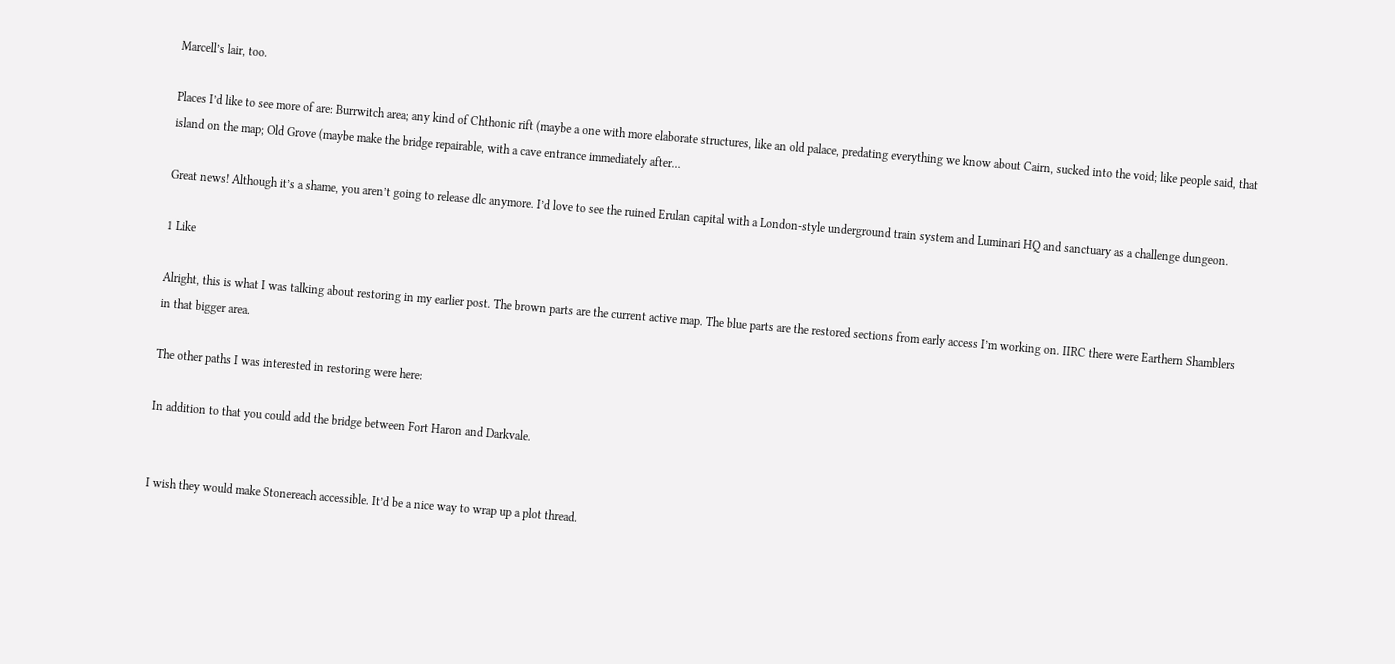Marcell’s lair, too.

Places I’d like to see more of are: Burrwitch area; any kind of Chthonic rift (maybe a one with more elaborate structures, like an old palace, predating everything we know about Cairn, sucked into the void; like people said, that island on the map; Old Grove (maybe make the bridge repairable, with a cave entrance immediately after…

Great news! Although it’s a shame, you aren’t going to release dlc anymore. I’d love to see the ruined Erulan capital with a London-style underground train system and Luminari HQ and sanctuary as a challenge dungeon.

1 Like

Alright, this is what I was talking about restoring in my earlier post. The brown parts are the current active map. The blue parts are the restored sections from early access I’m working on. IIRC there were Earthern Shamblers in that bigger area.

The other paths I was interested in restoring were here:

In addition to that you could add the bridge between Fort Haron and Darkvale.


I wish they would make Stonereach accessible. It’d be a nice way to wrap up a plot thread.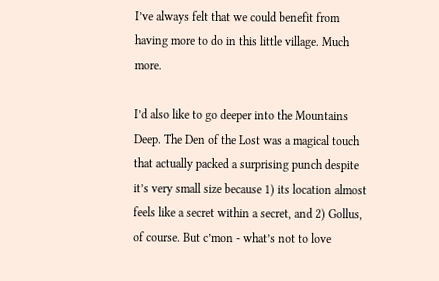I’ve always felt that we could benefit from having more to do in this little village. Much more.

I’d also like to go deeper into the Mountains Deep. The Den of the Lost was a magical touch that actually packed a surprising punch despite it’s very small size because 1) its location almost feels like a secret within a secret, and 2) Gollus, of course. But c’mon - what’s not to love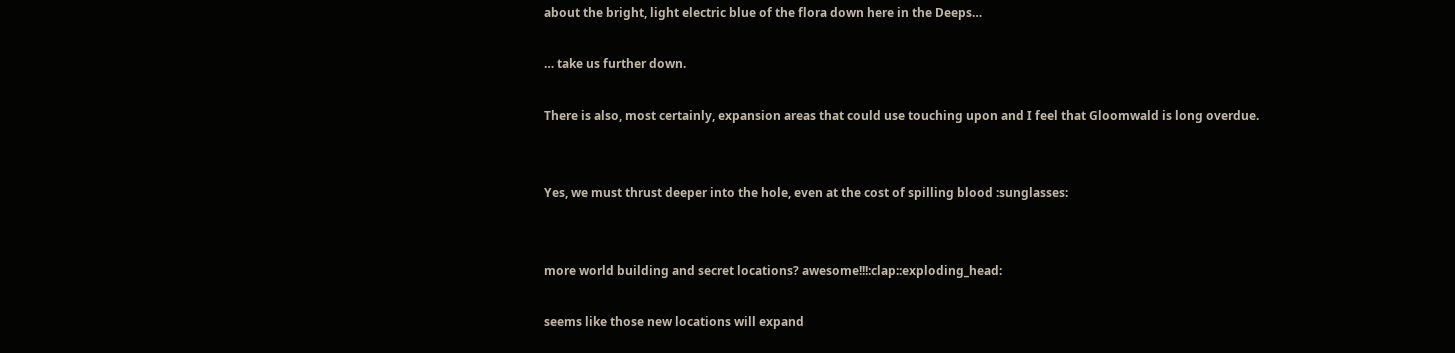about the bright, light electric blue of the flora down here in the Deeps…

… take us further down.

There is also, most certainly, expansion areas that could use touching upon and I feel that Gloomwald is long overdue.


Yes, we must thrust deeper into the hole, even at the cost of spilling blood :sunglasses:


more world building and secret locations? awesome!!!:clap::exploding_head:

seems like those new locations will expand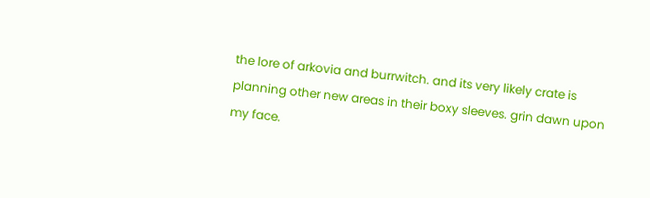the lore of arkovia and burrwitch. and its very likely crate is planning other new areas in their boxy sleeves. grin dawn upon my face.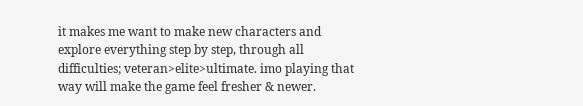it makes me want to make new characters and explore everything step by step, through all difficulties; veteran>elite>ultimate. imo playing that way will make the game feel fresher & newer.